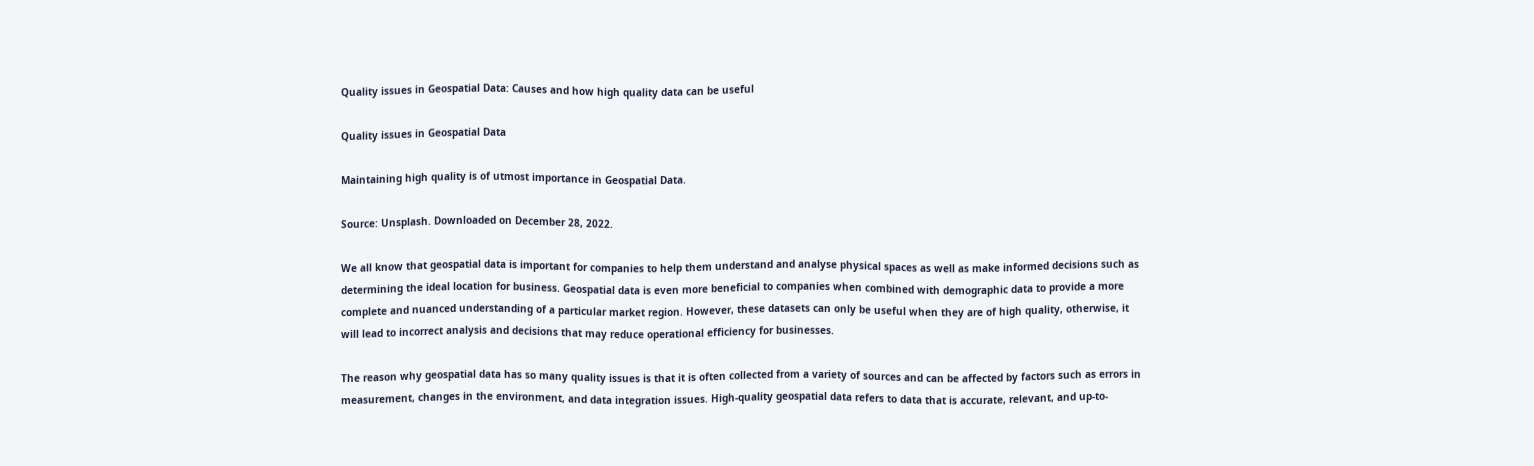Quality issues in Geospatial Data: Causes and how high quality data can be useful

Quality issues in Geospatial Data

Maintaining high quality is of utmost importance in Geospatial Data.

Source: Unsplash. Downloaded on December 28, 2022.

We all know that geospatial data is important for companies to help them understand and analyse physical spaces as well as make informed decisions such as determining the ideal location for business. Geospatial data is even more beneficial to companies when combined with demographic data to provide a more complete and nuanced understanding of a particular market region. However, these datasets can only be useful when they are of high quality, otherwise, it will lead to incorrect analysis and decisions that may reduce operational efficiency for businesses.

The reason why geospatial data has so many quality issues is that it is often collected from a variety of sources and can be affected by factors such as errors in measurement, changes in the environment, and data integration issues. High-quality geospatial data refers to data that is accurate, relevant, and up-to-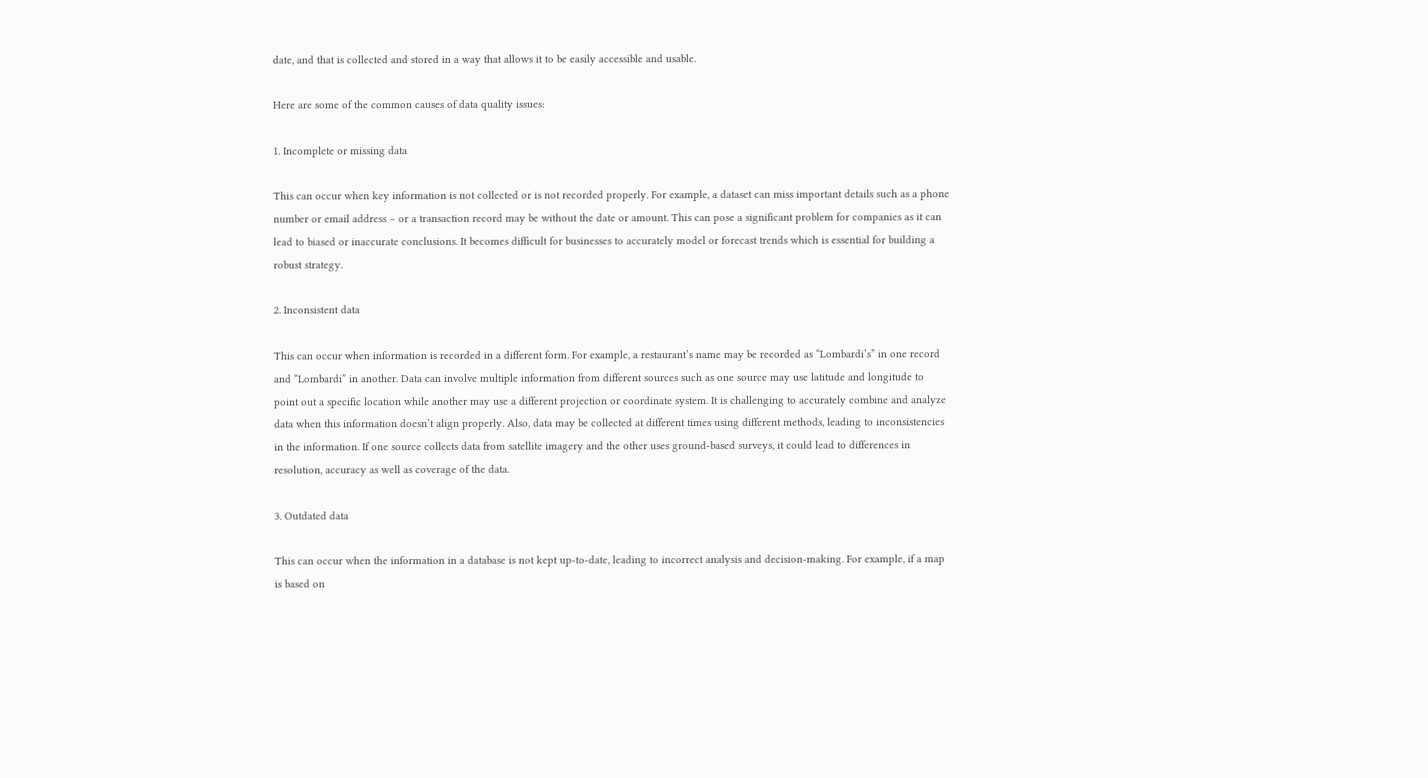date, and that is collected and stored in a way that allows it to be easily accessible and usable.

Here are some of the common causes of data quality issues:

1. Incomplete or missing data

This can occur when key information is not collected or is not recorded properly. For example, a dataset can miss important details such as a phone number or email address – or a transaction record may be without the date or amount. This can pose a significant problem for companies as it can lead to biased or inaccurate conclusions. It becomes difficult for businesses to accurately model or forecast trends which is essential for building a robust strategy.

2. Inconsistent data

This can occur when information is recorded in a different form. For example, a restaurant’s name may be recorded as “Lombardi’s” in one record and “Lombardi” in another. Data can involve multiple information from different sources such as one source may use latitude and longitude to point out a specific location while another may use a different projection or coordinate system. It is challenging to accurately combine and analyze data when this information doesn’t align properly. Also, data may be collected at different times using different methods, leading to inconsistencies in the information. If one source collects data from satellite imagery and the other uses ground-based surveys, it could lead to differences in resolution, accuracy as well as coverage of the data.

3. Outdated data

This can occur when the information in a database is not kept up-to-date, leading to incorrect analysis and decision-making. For example, if a map is based on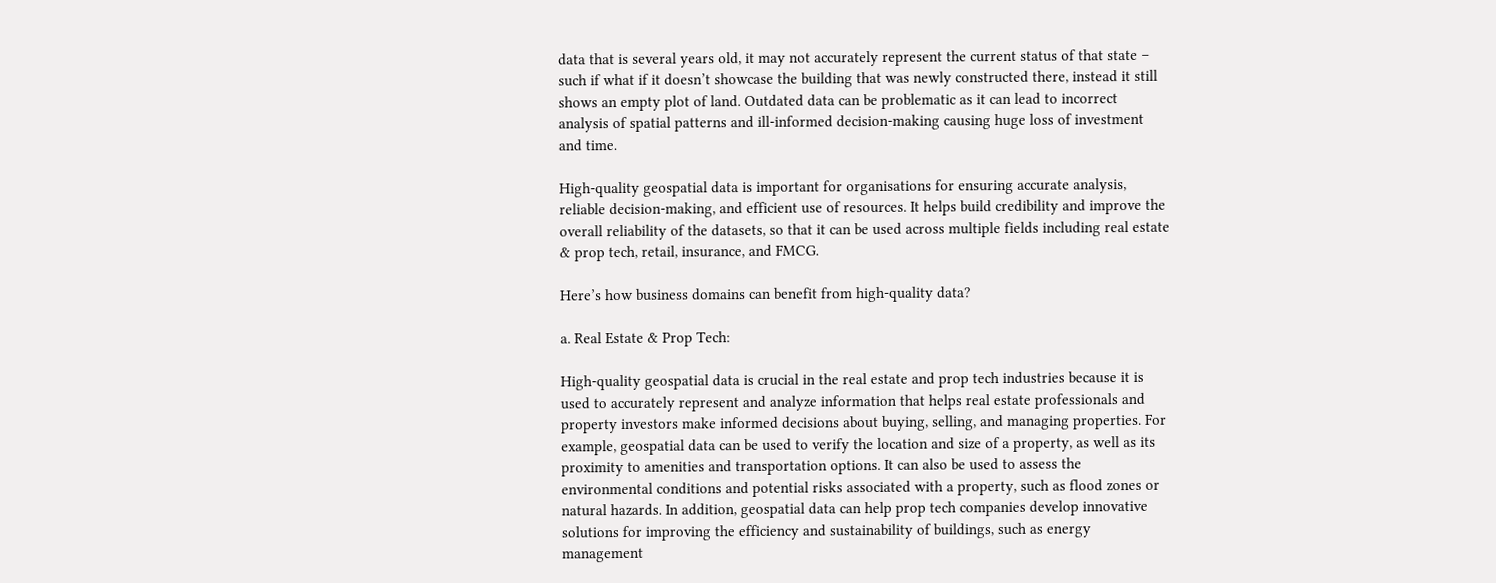data that is several years old, it may not accurately represent the current status of that state – such if what if it doesn’t showcase the building that was newly constructed there, instead it still shows an empty plot of land. Outdated data can be problematic as it can lead to incorrect analysis of spatial patterns and ill-informed decision-making causing huge loss of investment and time.

High-quality geospatial data is important for organisations for ensuring accurate analysis, reliable decision-making, and efficient use of resources. It helps build credibility and improve the overall reliability of the datasets, so that it can be used across multiple fields including real estate & prop tech, retail, insurance, and FMCG.

Here’s how business domains can benefit from high-quality data?

a. Real Estate & Prop Tech:

High-quality geospatial data is crucial in the real estate and prop tech industries because it is used to accurately represent and analyze information that helps real estate professionals and property investors make informed decisions about buying, selling, and managing properties. For example, geospatial data can be used to verify the location and size of a property, as well as its proximity to amenities and transportation options. It can also be used to assess the environmental conditions and potential risks associated with a property, such as flood zones or natural hazards. In addition, geospatial data can help prop tech companies develop innovative solutions for improving the efficiency and sustainability of buildings, such as energy management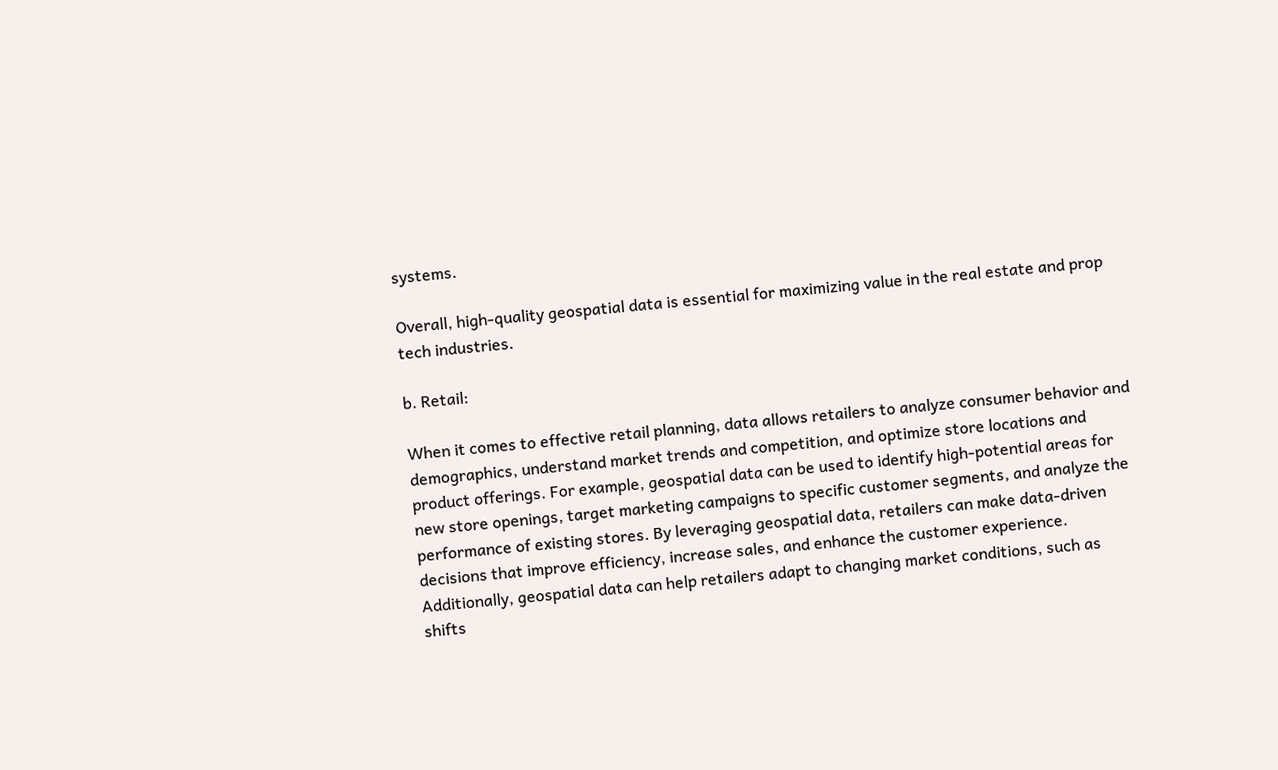systems.

Overall, high-quality geospatial data is essential for maximizing value in the real estate and prop tech industries.

b. Retail:

When it comes to effective retail planning, data allows retailers to analyze consumer behavior and demographics, understand market trends and competition, and optimize store locations and product offerings. For example, geospatial data can be used to identify high-potential areas for new store openings, target marketing campaigns to specific customer segments, and analyze the performance of existing stores. By leveraging geospatial data, retailers can make data-driven decisions that improve efficiency, increase sales, and enhance the customer experience. Additionally, geospatial data can help retailers adapt to changing market conditions, such as shifts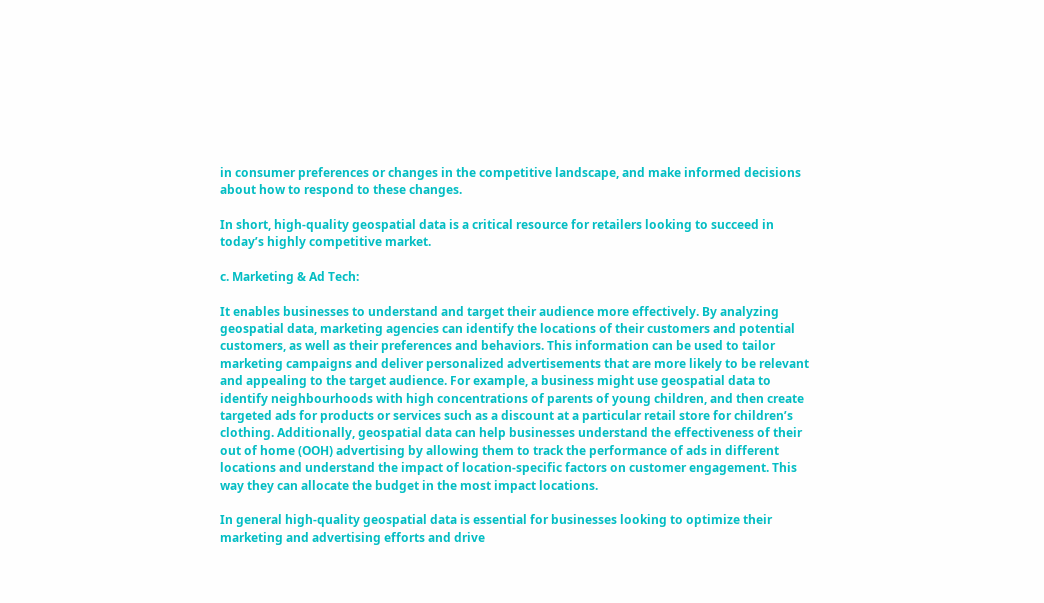in consumer preferences or changes in the competitive landscape, and make informed decisions about how to respond to these changes.

In short, high-quality geospatial data is a critical resource for retailers looking to succeed in today’s highly competitive market.

c. Marketing & Ad Tech:

It enables businesses to understand and target their audience more effectively. By analyzing geospatial data, marketing agencies can identify the locations of their customers and potential customers, as well as their preferences and behaviors. This information can be used to tailor marketing campaigns and deliver personalized advertisements that are more likely to be relevant and appealing to the target audience. For example, a business might use geospatial data to identify neighbourhoods with high concentrations of parents of young children, and then create targeted ads for products or services such as a discount at a particular retail store for children’s clothing. Additionally, geospatial data can help businesses understand the effectiveness of their out of home (OOH) advertising by allowing them to track the performance of ads in different locations and understand the impact of location-specific factors on customer engagement. This way they can allocate the budget in the most impact locations.

In general high-quality geospatial data is essential for businesses looking to optimize their marketing and advertising efforts and drive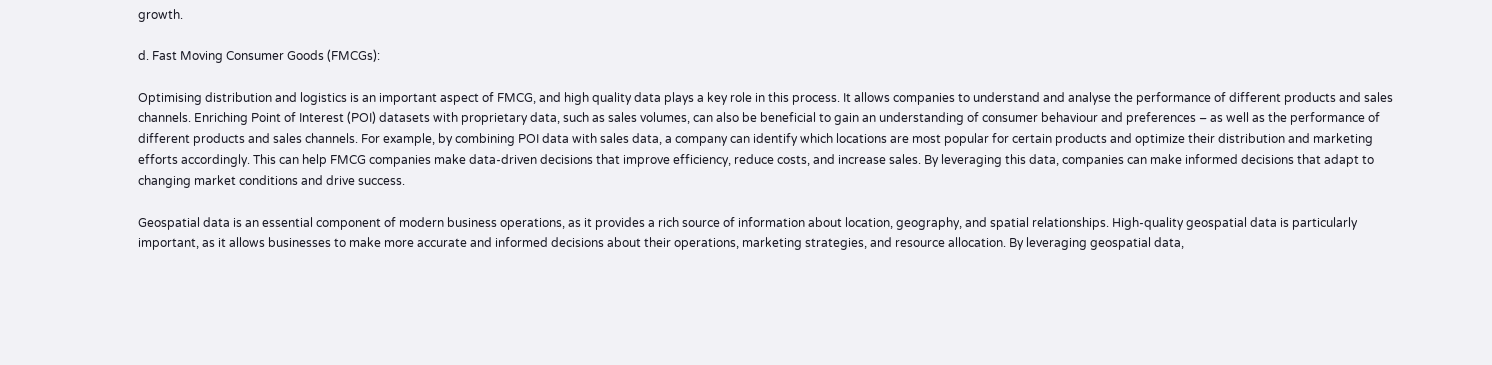growth.

d. Fast Moving Consumer Goods (FMCGs):

Optimising distribution and logistics is an important aspect of FMCG, and high quality data plays a key role in this process. It allows companies to understand and analyse the performance of different products and sales channels. Enriching Point of Interest (POI) datasets with proprietary data, such as sales volumes, can also be beneficial to gain an understanding of consumer behaviour and preferences – as well as the performance of different products and sales channels. For example, by combining POI data with sales data, a company can identify which locations are most popular for certain products and optimize their distribution and marketing efforts accordingly. This can help FMCG companies make data-driven decisions that improve efficiency, reduce costs, and increase sales. By leveraging this data, companies can make informed decisions that adapt to changing market conditions and drive success.

Geospatial data is an essential component of modern business operations, as it provides a rich source of information about location, geography, and spatial relationships. High-quality geospatial data is particularly important, as it allows businesses to make more accurate and informed decisions about their operations, marketing strategies, and resource allocation. By leveraging geospatial data,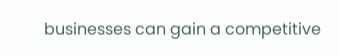businesses can gain a competitive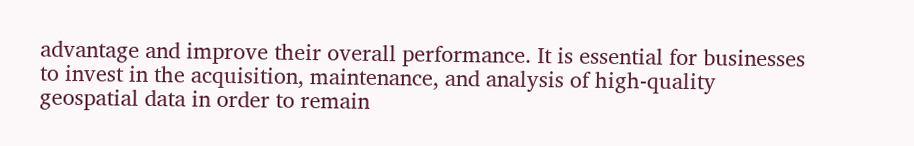advantage and improve their overall performance. It is essential for businesses to invest in the acquisition, maintenance, and analysis of high-quality geospatial data in order to remain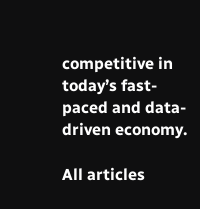competitive in today’s fast-paced and data-driven economy.

All articles